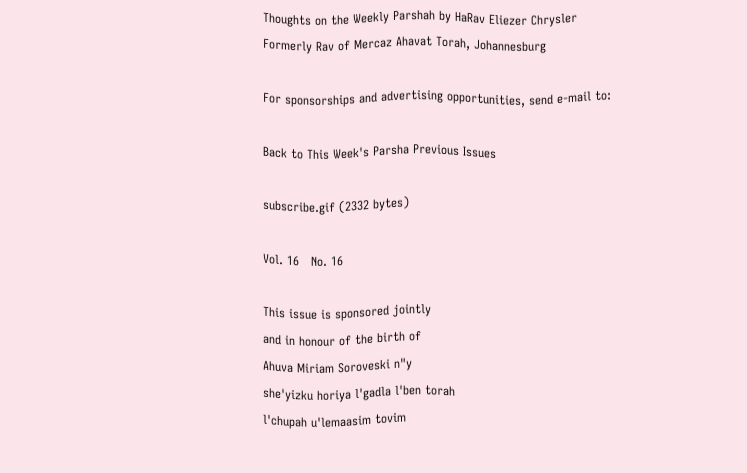Thoughts on the Weekly Parshah by HaRav Eliezer Chrysler
Formerly Rav of Mercaz Ahavat Torah, Johannesburg

For sponsorships and advertising opportunities, send e-mail to:

Back to This Week's Parsha Previous Issues

subscribe.gif (2332 bytes)

Vol. 16   No. 16

This issue is sponsored jointly
and in honour of the birth of
Ahuva Miriam Soroveski n"y
she'yizku horiya l'gadla l'ben torah
l'chupah u'lemaasim tovim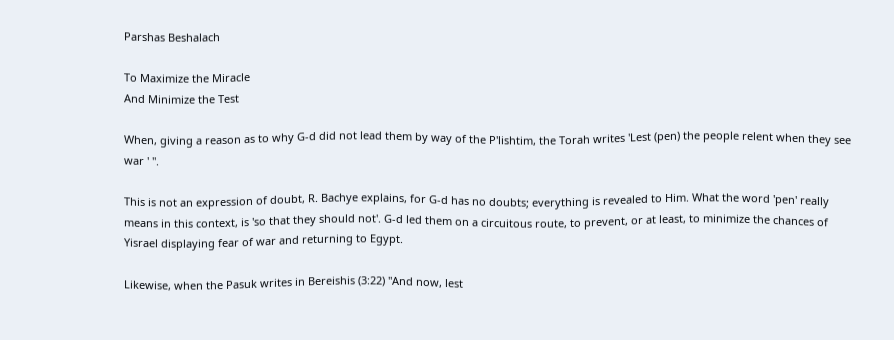Parshas Beshalach

To Maximize the Miracle
And Minimize the Test

When, giving a reason as to why G-d did not lead them by way of the P'lishtim, the Torah writes 'Lest (pen) the people relent when they see war ' ".

This is not an expression of doubt, R. Bachye explains, for G-d has no doubts; everything is revealed to Him. What the word 'pen' really means in this context, is 'so that they should not'. G-d led them on a circuitous route, to prevent, or at least, to minimize the chances of Yisrael displaying fear of war and returning to Egypt.

Likewise, when the Pasuk writes in Bereishis (3:22) "And now, lest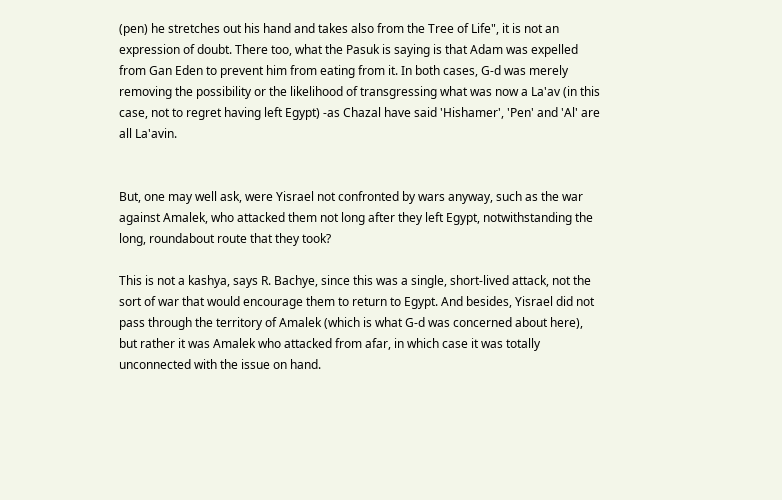(pen) he stretches out his hand and takes also from the Tree of Life", it is not an expression of doubt. There too, what the Pasuk is saying is that Adam was expelled from Gan Eden to prevent him from eating from it. In both cases, G-d was merely removing the possibility or the likelihood of transgressing what was now a La'av (in this case, not to regret having left Egypt) -as Chazal have said 'Hishamer', 'Pen' and 'Al' are all La'avin.


But, one may well ask, were Yisrael not confronted by wars anyway, such as the war against Amalek, who attacked them not long after they left Egypt, notwithstanding the long, roundabout route that they took?

This is not a kashya, says R. Bachye, since this was a single, short-lived attack, not the sort of war that would encourage them to return to Egypt. And besides, Yisrael did not pass through the territory of Amalek (which is what G-d was concerned about here), but rather it was Amalek who attacked from afar, in which case it was totally unconnected with the issue on hand.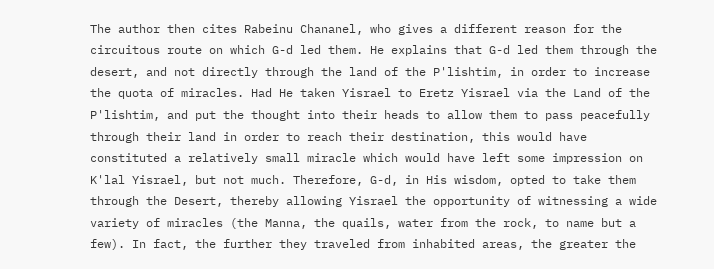The author then cites Rabeinu Chananel, who gives a different reason for the circuitous route on which G-d led them. He explains that G-d led them through the desert, and not directly through the land of the P'lishtim, in order to increase the quota of miracles. Had He taken Yisrael to Eretz Yisrael via the Land of the P'lishtim, and put the thought into their heads to allow them to pass peacefully through their land in order to reach their destination, this would have constituted a relatively small miracle which would have left some impression on K'lal Yisrael, but not much. Therefore, G-d, in His wisdom, opted to take them through the Desert, thereby allowing Yisrael the opportunity of witnessing a wide variety of miracles (the Manna, the quails, water from the rock, to name but a few). In fact, the further they traveled from inhabited areas, the greater the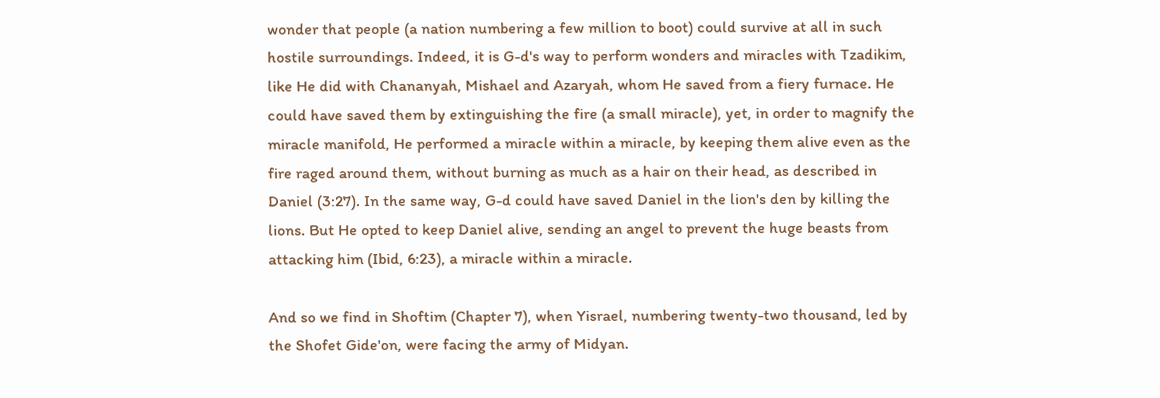wonder that people (a nation numbering a few million to boot) could survive at all in such hostile surroundings. Indeed, it is G-d's way to perform wonders and miracles with Tzadikim, like He did with Chananyah, Mishael and Azaryah, whom He saved from a fiery furnace. He could have saved them by extinguishing the fire (a small miracle), yet, in order to magnify the miracle manifold, He performed a miracle within a miracle, by keeping them alive even as the fire raged around them, without burning as much as a hair on their head, as described in Daniel (3:27). In the same way, G-d could have saved Daniel in the lion's den by killing the lions. But He opted to keep Daniel alive, sending an angel to prevent the huge beasts from attacking him (Ibid, 6:23), a miracle within a miracle.

And so we find in Shoftim (Chapter 7), when Yisrael, numbering twenty-two thousand, led by the Shofet Gide'on, were facing the army of Midyan.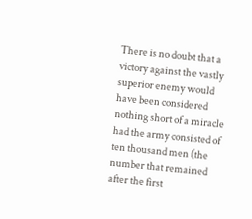There is no doubt that a victory against the vastly superior enemy would have been considered nothing short of a miracle had the army consisted of ten thousand men (the number that remained after the first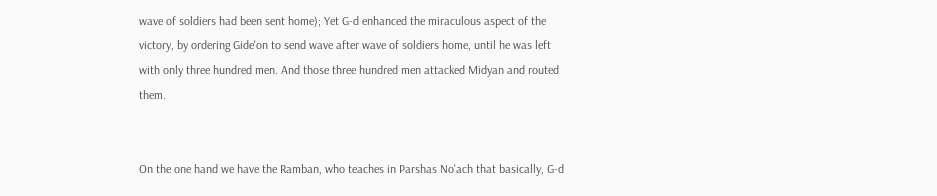wave of soldiers had been sent home); Yet G-d enhanced the miraculous aspect of the victory, by ordering Gide'on to send wave after wave of soldiers home, until he was left with only three hundred men. And those three hundred men attacked Midyan and routed them.


On the one hand we have the Ramban, who teaches in Parshas No'ach that basically, G-d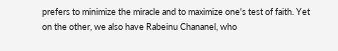prefers to minimize the miracle and to maximize one's test of faith. Yet on the other, we also have Rabeinu Chananel, who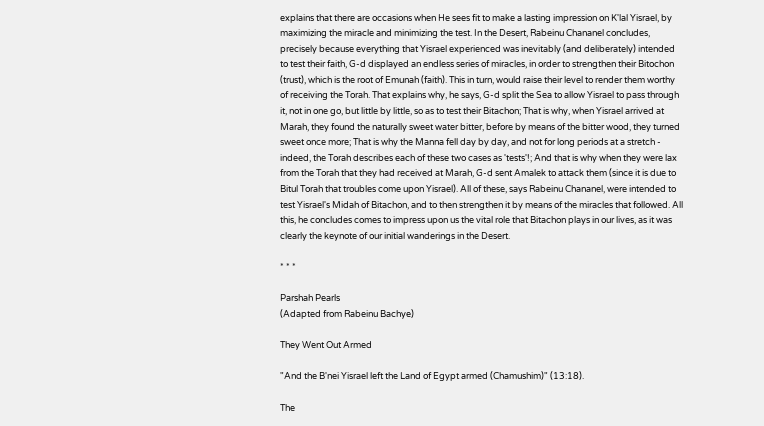explains that there are occasions when He sees fit to make a lasting impression on K'lal Yisrael, by maximizing the miracle and minimizing the test. In the Desert, Rabeinu Chananel concludes, precisely because everything that Yisrael experienced was inevitably (and deliberately) intended to test their faith, G-d displayed an endless series of miracles, in order to strengthen their Bitochon (trust), which is the root of Emunah (faith). This in turn, would raise their level to render them worthy of receiving the Torah. That explains why, he says, G-d split the Sea to allow Yisrael to pass through it, not in one go, but little by little, so as to test their Bitachon; That is why, when Yisrael arrived at Marah, they found the naturally sweet water bitter, before by means of the bitter wood, they turned sweet once more; That is why the Manna fell day by day, and not for long periods at a stretch - indeed, the Torah describes each of these two cases as 'tests'!; And that is why when they were lax from the Torah that they had received at Marah, G-d sent Amalek to attack them (since it is due to Bitul Torah that troubles come upon Yisrael). All of these, says Rabeinu Chananel, were intended to test Yisrael's Midah of Bitachon, and to then strengthen it by means of the miracles that followed. All this, he concludes comes to impress upon us the vital role that Bitachon plays in our lives, as it was clearly the keynote of our initial wanderings in the Desert.

* * *

Parshah Pearls
(Adapted from Rabeinu Bachye)

They Went Out Armed

"And the B'nei Yisrael left the Land of Egypt armed (Chamushim)" (13:18).

The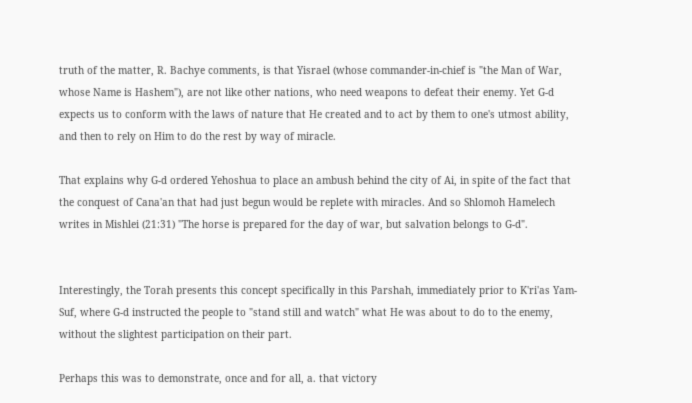truth of the matter, R. Bachye comments, is that Yisrael (whose commander-in-chief is "the Man of War, whose Name is Hashem"), are not like other nations, who need weapons to defeat their enemy. Yet G-d expects us to conform with the laws of nature that He created and to act by them to one's utmost ability, and then to rely on Him to do the rest by way of miracle.

That explains why G-d ordered Yehoshua to place an ambush behind the city of Ai, in spite of the fact that the conquest of Cana'an that had just begun would be replete with miracles. And so Shlomoh Hamelech writes in Mishlei (21:31) "The horse is prepared for the day of war, but salvation belongs to G-d".


Interestingly, the Torah presents this concept specifically in this Parshah, immediately prior to K'ri'as Yam-Suf, where G-d instructed the people to "stand still and watch" what He was about to do to the enemy, without the slightest participation on their part.

Perhaps this was to demonstrate, once and for all, a. that victory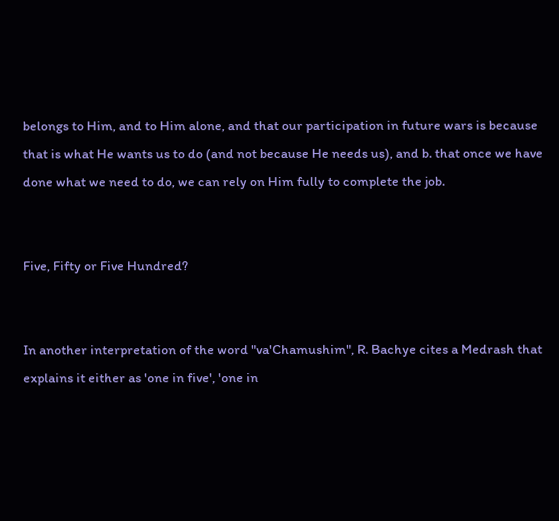belongs to Him, and to Him alone, and that our participation in future wars is because that is what He wants us to do (and not because He needs us), and b. that once we have done what we need to do, we can rely on Him fully to complete the job.


Five, Fifty or Five Hundred?


In another interpretation of the word "va'Chamushim", R. Bachye cites a Medrash that explains it either as 'one in five', 'one in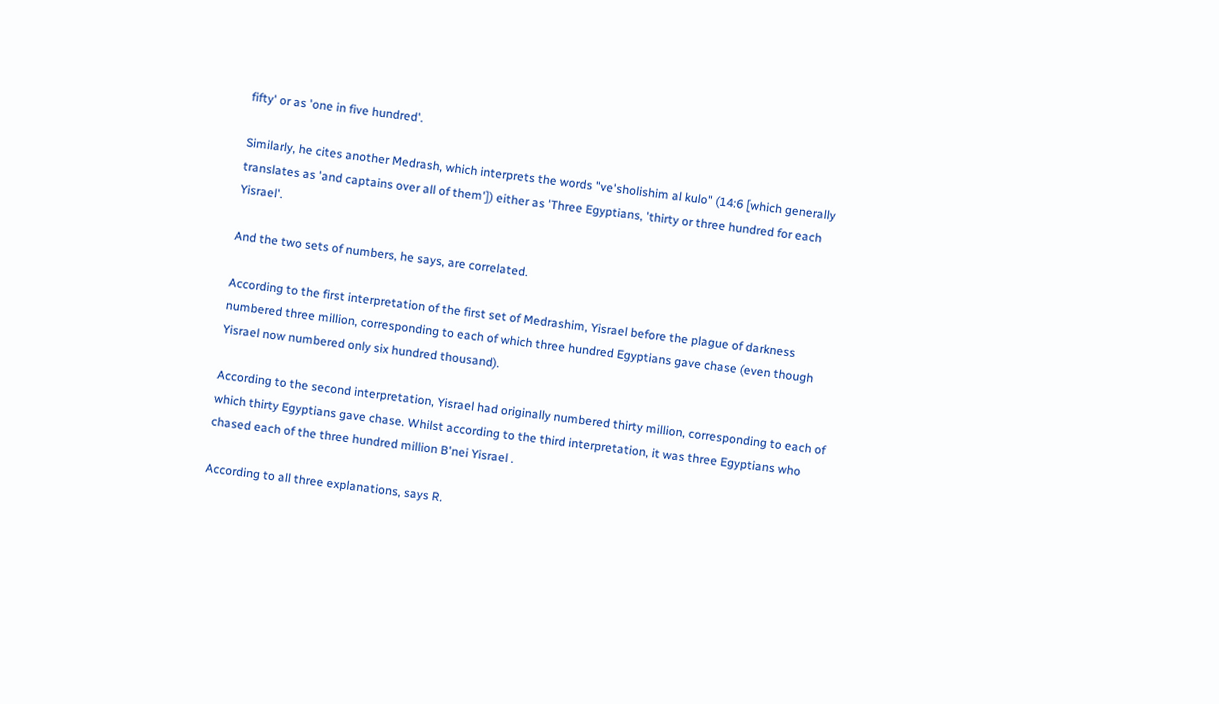fifty' or as 'one in five hundred'.

Similarly, he cites another Medrash, which interprets the words "ve'sholishim al kulo" (14:6 [which generally translates as 'and captains over all of them']) either as 'Three Egyptians, 'thirty or three hundred for each Yisrael'.

And the two sets of numbers, he says, are correlated.

According to the first interpretation of the first set of Medrashim, Yisrael before the plague of darkness numbered three million, corresponding to each of which three hundred Egyptians gave chase (even though Yisrael now numbered only six hundred thousand).

According to the second interpretation, Yisrael had originally numbered thirty million, corresponding to each of which thirty Egyptians gave chase. Whilst according to the third interpretation, it was three Egyptians who chased each of the three hundred million B'nei Yisrael .

According to all three explanations, says R.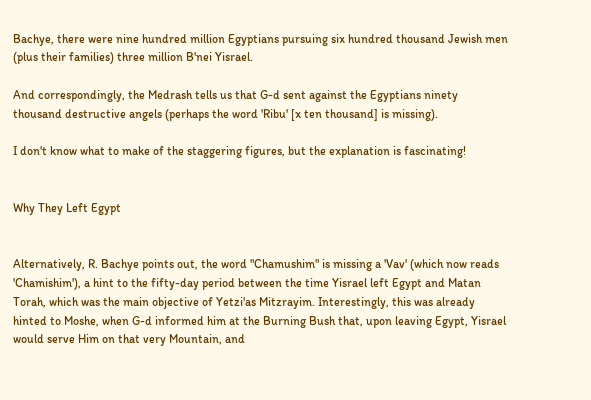Bachye, there were nine hundred million Egyptians pursuing six hundred thousand Jewish men (plus their families) three million B'nei Yisrael.

And correspondingly, the Medrash tells us that G-d sent against the Egyptians ninety thousand destructive angels (perhaps the word 'Ribu' [x ten thousand] is missing).

I don't know what to make of the staggering figures, but the explanation is fascinating!


Why They Left Egypt


Alternatively, R. Bachye points out, the word "Chamushim" is missing a 'Vav' (which now reads 'Chamishim'), a hint to the fifty-day period between the time Yisrael left Egypt and Matan Torah, which was the main objective of Yetzi'as Mitzrayim. Interestingly, this was already hinted to Moshe, when G-d informed him at the Burning Bush that, upon leaving Egypt, Yisrael would serve Him on that very Mountain, and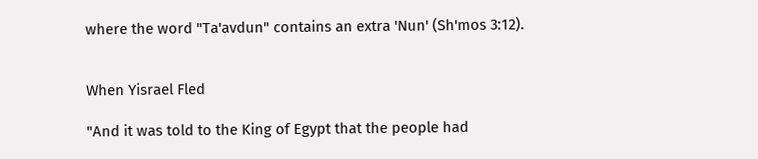where the word "Ta'avdun" contains an extra 'Nun' (Sh'mos 3:12).


When Yisrael Fled

"And it was told to the King of Egypt that the people had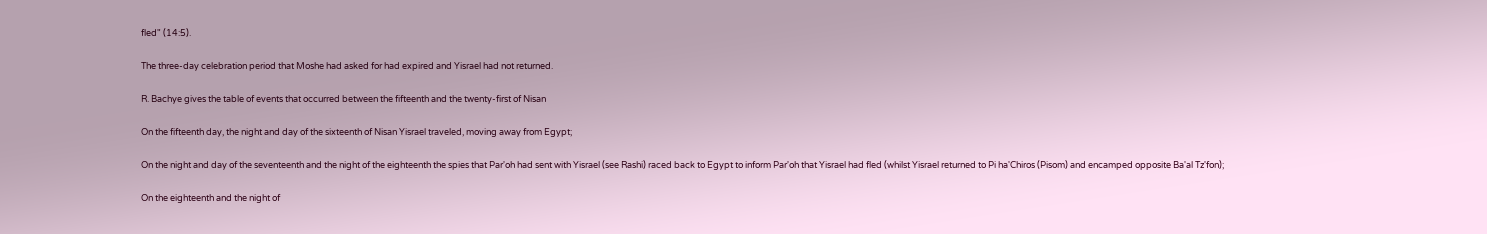fled" (14:5).

The three-day celebration period that Moshe had asked for had expired and Yisrael had not returned.

R. Bachye gives the table of events that occurred between the fifteenth and the twenty-first of Nisan

On the fifteenth day, the night and day of the sixteenth of Nisan Yisrael traveled, moving away from Egypt;

On the night and day of the seventeenth and the night of the eighteenth the spies that Par'oh had sent with Yisrael (see Rashi) raced back to Egypt to inform Par'oh that Yisrael had fled (whilst Yisrael returned to Pi ha'Chiros (Pisom) and encamped opposite Ba'al Tz'fon);

On the eighteenth and the night of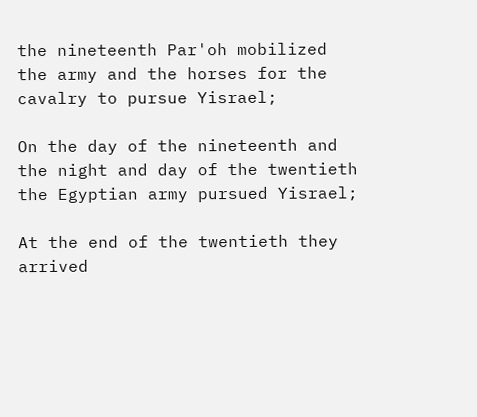the nineteenth Par'oh mobilized the army and the horses for the cavalry to pursue Yisrael;

On the day of the nineteenth and the night and day of the twentieth the Egyptian army pursued Yisrael;

At the end of the twentieth they arrived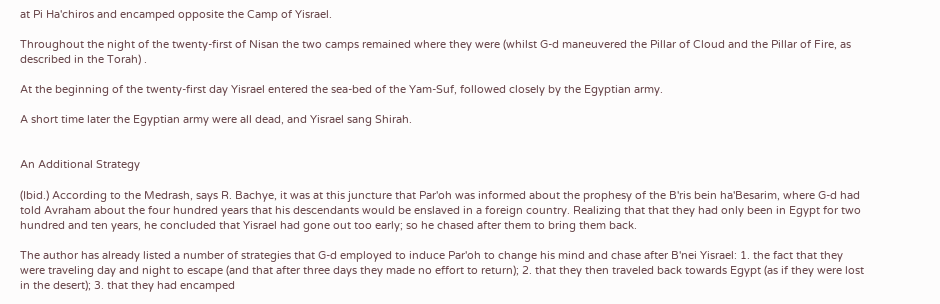at Pi Ha'chiros and encamped opposite the Camp of Yisrael.

Throughout the night of the twenty-first of Nisan the two camps remained where they were (whilst G-d maneuvered the Pillar of Cloud and the Pillar of Fire, as described in the Torah) .

At the beginning of the twenty-first day Yisrael entered the sea-bed of the Yam-Suf, followed closely by the Egyptian army.

A short time later the Egyptian army were all dead, and Yisrael sang Shirah.


An Additional Strategy

(Ibid.) According to the Medrash, says R. Bachye, it was at this juncture that Par'oh was informed about the prophesy of the B'ris bein ha'Besarim, where G-d had told Avraham about the four hundred years that his descendants would be enslaved in a foreign country. Realizing that that they had only been in Egypt for two hundred and ten years, he concluded that Yisrael had gone out too early; so he chased after them to bring them back.

The author has already listed a number of strategies that G-d employed to induce Par'oh to change his mind and chase after B'nei Yisrael: 1. the fact that they were traveling day and night to escape (and that after three days they made no effort to return); 2. that they then traveled back towards Egypt (as if they were lost in the desert); 3. that they had encamped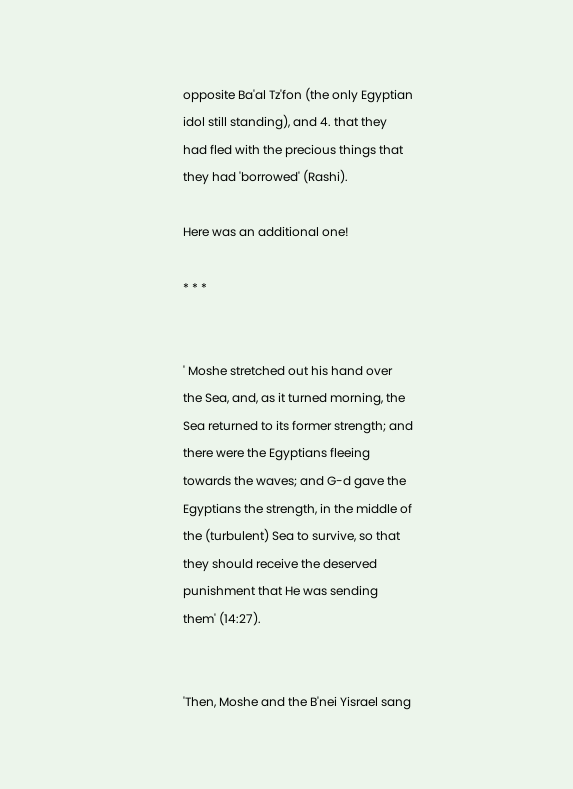opposite Ba'al Tz'fon (the only Egyptian idol still standing), and 4. that they had fled with the precious things that they had 'borrowed' (Rashi).

Here was an additional one!

* * *


' Moshe stretched out his hand over the Sea, and, as it turned morning, the Sea returned to its former strength; and there were the Egyptians fleeing towards the waves; and G-d gave the Egyptians the strength, in the middle of the (turbulent) Sea to survive, so that they should receive the deserved punishment that He was sending them' (14:27).


'Then, Moshe and the B'nei Yisrael sang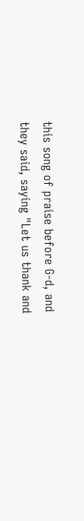this song of praise before G-d, and they said, saying "Let us thank and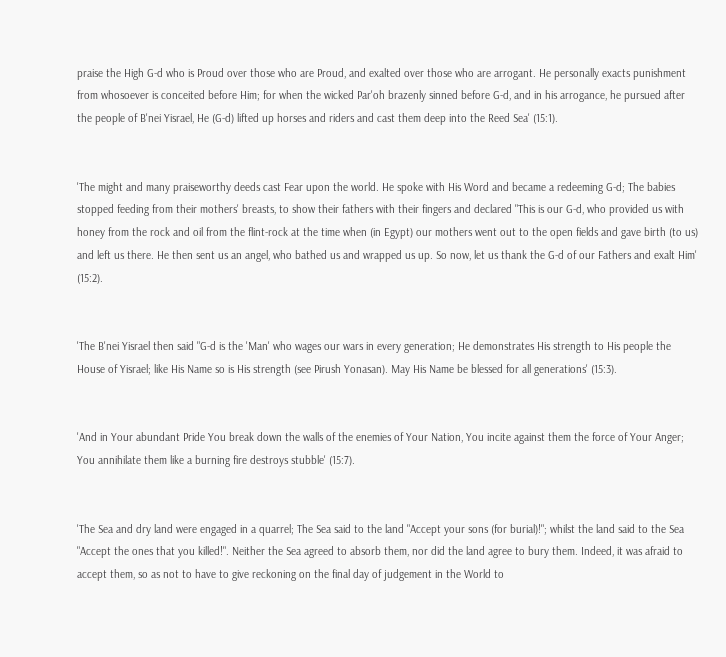praise the High G-d who is Proud over those who are Proud, and exalted over those who are arrogant. He personally exacts punishment from whosoever is conceited before Him; for when the wicked Par'oh brazenly sinned before G-d, and in his arrogance, he pursued after the people of B'nei Yisrael, He (G-d) lifted up horses and riders and cast them deep into the Reed Sea' (15:1).


'The might and many praiseworthy deeds cast Fear upon the world. He spoke with His Word and became a redeeming G-d; The babies stopped feeding from their mothers' breasts, to show their fathers with their fingers and declared "This is our G-d, who provided us with honey from the rock and oil from the flint-rock at the time when (in Egypt) our mothers went out to the open fields and gave birth (to us) and left us there. He then sent us an angel, who bathed us and wrapped us up. So now, let us thank the G-d of our Fathers and exalt Him' (15:2).


'The B'nei Yisrael then said "G-d is the 'Man' who wages our wars in every generation; He demonstrates His strength to His people the House of Yisrael; like His Name so is His strength (see Pirush Yonasan). May His Name be blessed for all generations' (15:3).


'And in Your abundant Pride You break down the walls of the enemies of Your Nation, You incite against them the force of Your Anger; You annihilate them like a burning fire destroys stubble' (15:7).


'The Sea and dry land were engaged in a quarrel; The Sea said to the land "Accept your sons (for burial)!"; whilst the land said to the Sea "Accept the ones that you killed!". Neither the Sea agreed to absorb them, nor did the land agree to bury them. Indeed, it was afraid to accept them, so as not to have to give reckoning on the final day of judgement in the World to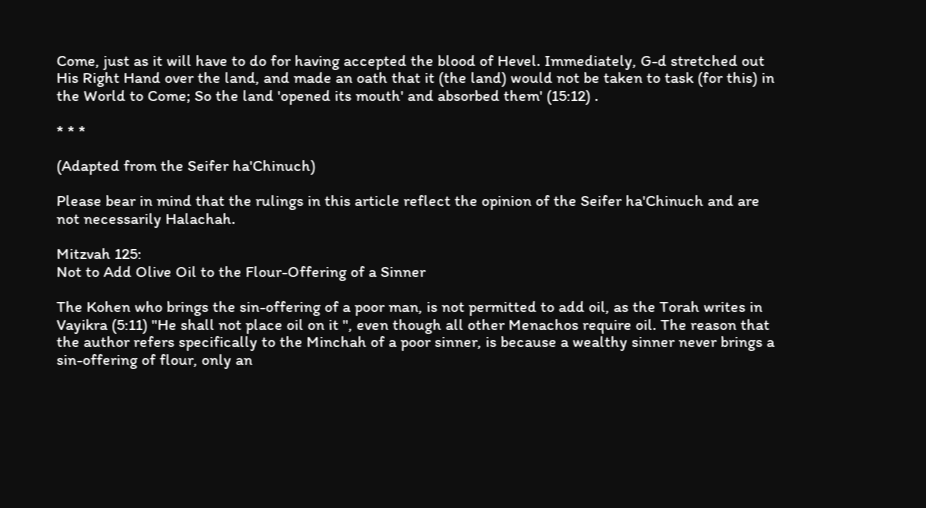Come, just as it will have to do for having accepted the blood of Hevel. Immediately, G-d stretched out His Right Hand over the land, and made an oath that it (the land) would not be taken to task (for this) in the World to Come; So the land 'opened its mouth' and absorbed them' (15:12) .

* * *

(Adapted from the Seifer ha'Chinuch)

Please bear in mind that the rulings in this article reflect the opinion of the Seifer ha'Chinuch and are not necessarily Halachah.

Mitzvah 125:
Not to Add Olive Oil to the Flour-Offering of a Sinner

The Kohen who brings the sin-offering of a poor man, is not permitted to add oil, as the Torah writes in Vayikra (5:11) "He shall not place oil on it ", even though all other Menachos require oil. The reason that the author refers specifically to the Minchah of a poor sinner, is because a wealthy sinner never brings a sin-offering of flour, only an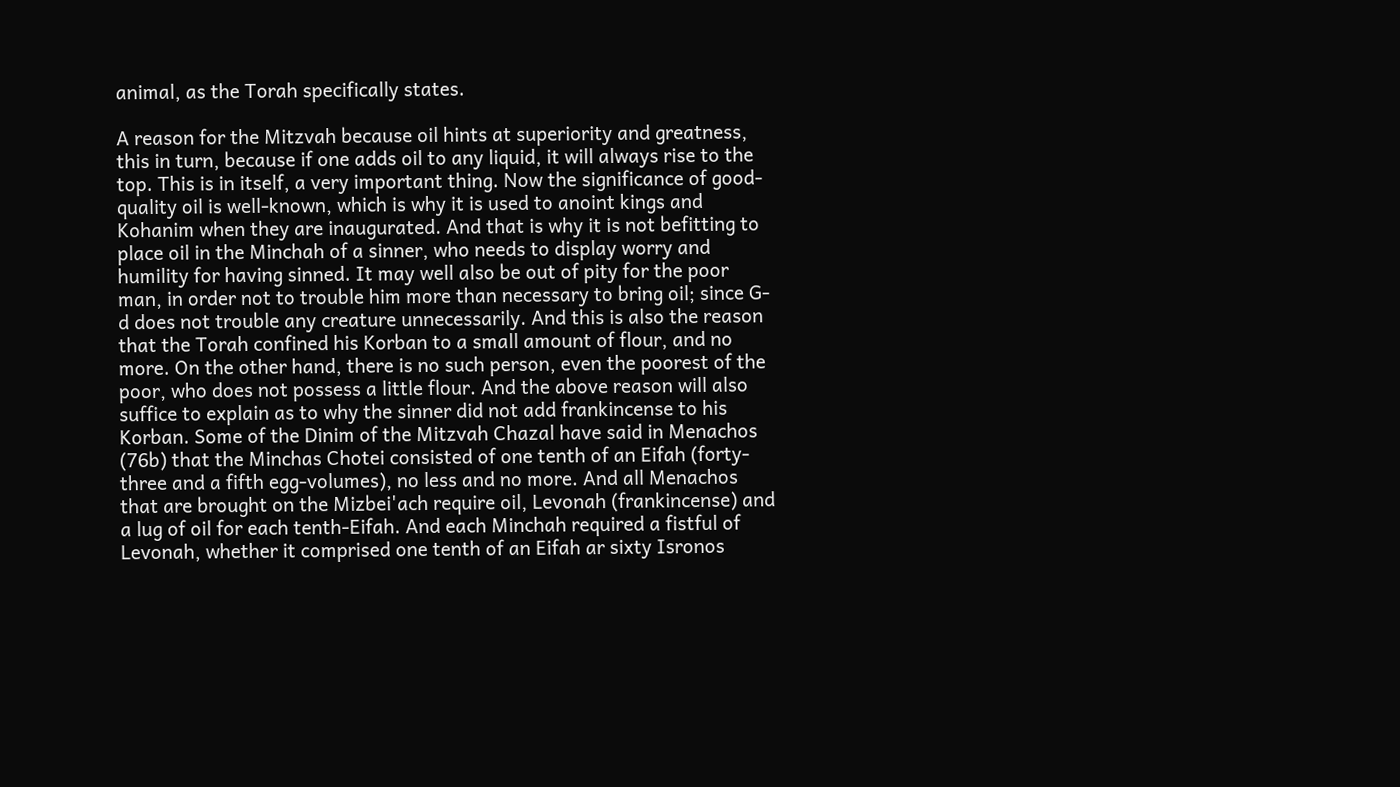animal, as the Torah specifically states.

A reason for the Mitzvah because oil hints at superiority and greatness, this in turn, because if one adds oil to any liquid, it will always rise to the top. This is in itself, a very important thing. Now the significance of good-quality oil is well-known, which is why it is used to anoint kings and Kohanim when they are inaugurated. And that is why it is not befitting to place oil in the Minchah of a sinner, who needs to display worry and humility for having sinned. It may well also be out of pity for the poor man, in order not to trouble him more than necessary to bring oil; since G-d does not trouble any creature unnecessarily. And this is also the reason that the Torah confined his Korban to a small amount of flour, and no more. On the other hand, there is no such person, even the poorest of the poor, who does not possess a little flour. And the above reason will also suffice to explain as to why the sinner did not add frankincense to his Korban. Some of the Dinim of the Mitzvah Chazal have said in Menachos (76b) that the Minchas Chotei consisted of one tenth of an Eifah (forty-three and a fifth egg-volumes), no less and no more. And all Menachos that are brought on the Mizbei'ach require oil, Levonah (frankincense) and a lug of oil for each tenth-Eifah. And each Minchah required a fistful of Levonah, whether it comprised one tenth of an Eifah ar sixty Isronos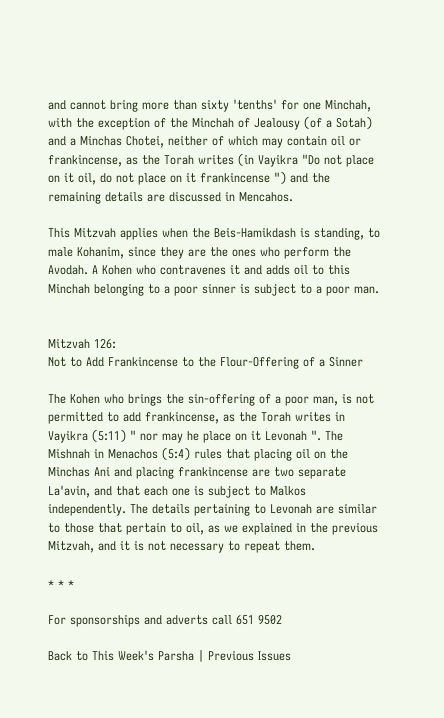and cannot bring more than sixty 'tenths' for one Minchah, with the exception of the Minchah of Jealousy (of a Sotah) and a Minchas Chotei, neither of which may contain oil or frankincense, as the Torah writes (in Vayikra "Do not place on it oil, do not place on it frankincense ") and the remaining details are discussed in Mencahos.

This Mitzvah applies when the Beis-Hamikdash is standing, to male Kohanim, since they are the ones who perform the Avodah. A Kohen who contravenes it and adds oil to this Minchah belonging to a poor sinner is subject to a poor man.


Mitzvah 126:
Not to Add Frankincense to the Flour-Offering of a Sinner

The Kohen who brings the sin-offering of a poor man, is not permitted to add frankincense, as the Torah writes in Vayikra (5:11) " nor may he place on it Levonah ". The Mishnah in Menachos (5:4) rules that placing oil on the Minchas Ani and placing frankincense are two separate La'avin, and that each one is subject to Malkos independently. The details pertaining to Levonah are similar to those that pertain to oil, as we explained in the previous Mitzvah, and it is not necessary to repeat them.

* * *

For sponsorships and adverts call 651 9502

Back to This Week's Parsha | Previous Issues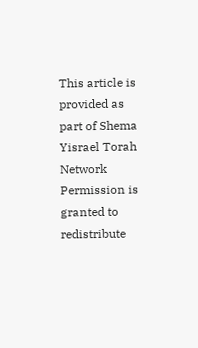This article is provided as part of Shema Yisrael Torah Network
Permission is granted to redistribute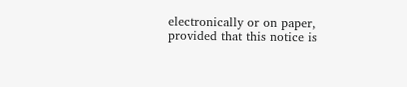electronically or on paper,
provided that this notice is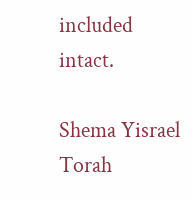included intact.

Shema Yisrael Torah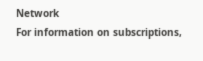Network
For information on subscriptions,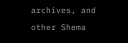archives, and
other Shema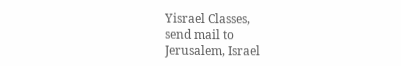Yisrael Classes,
send mail to
Jerusalem, Israel